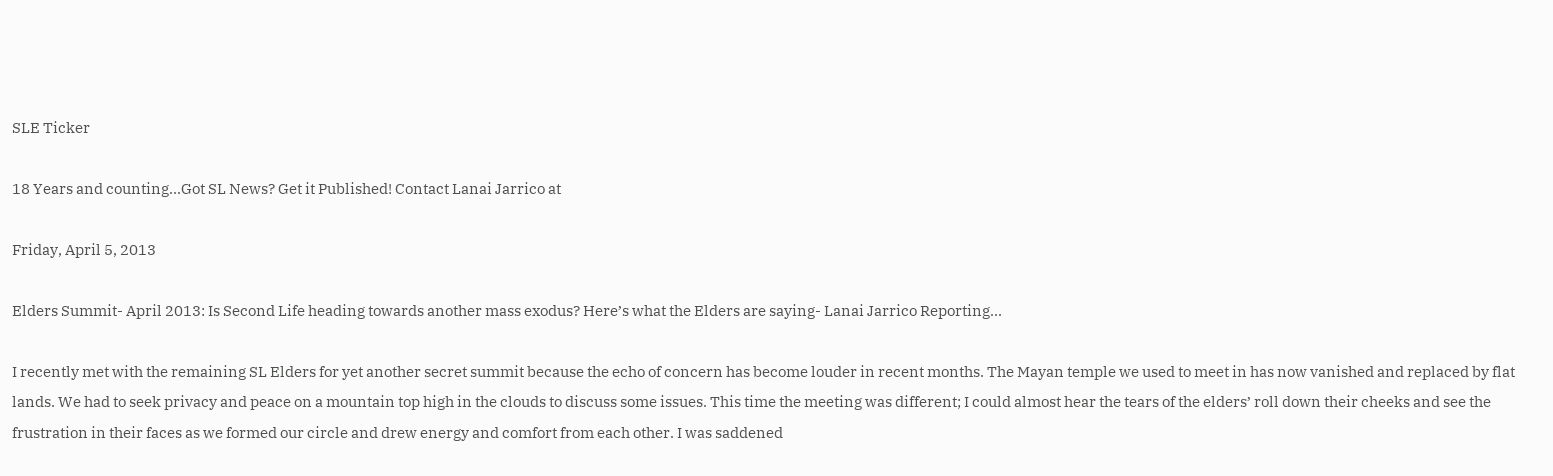SLE Ticker

18 Years and counting...Got SL News? Get it Published! Contact Lanai Jarrico at

Friday, April 5, 2013

Elders Summit- April 2013: Is Second Life heading towards another mass exodus? Here’s what the Elders are saying- Lanai Jarrico Reporting...

I recently met with the remaining SL Elders for yet another secret summit because the echo of concern has become louder in recent months. The Mayan temple we used to meet in has now vanished and replaced by flat lands. We had to seek privacy and peace on a mountain top high in the clouds to discuss some issues. This time the meeting was different; I could almost hear the tears of the elders’ roll down their cheeks and see the frustration in their faces as we formed our circle and drew energy and comfort from each other. I was saddened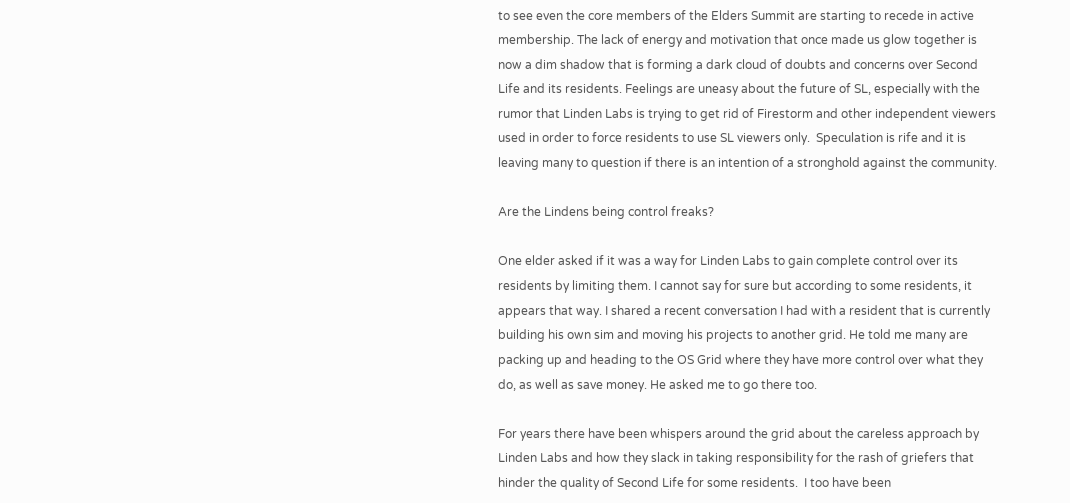to see even the core members of the Elders Summit are starting to recede in active membership. The lack of energy and motivation that once made us glow together is now a dim shadow that is forming a dark cloud of doubts and concerns over Second Life and its residents. Feelings are uneasy about the future of SL, especially with the rumor that Linden Labs is trying to get rid of Firestorm and other independent viewers used in order to force residents to use SL viewers only.  Speculation is rife and it is leaving many to question if there is an intention of a stronghold against the community.

Are the Lindens being control freaks?

One elder asked if it was a way for Linden Labs to gain complete control over its residents by limiting them. I cannot say for sure but according to some residents, it appears that way. I shared a recent conversation I had with a resident that is currently building his own sim and moving his projects to another grid. He told me many are packing up and heading to the OS Grid where they have more control over what they do, as well as save money. He asked me to go there too.

For years there have been whispers around the grid about the careless approach by Linden Labs and how they slack in taking responsibility for the rash of griefers that hinder the quality of Second Life for some residents.  I too have been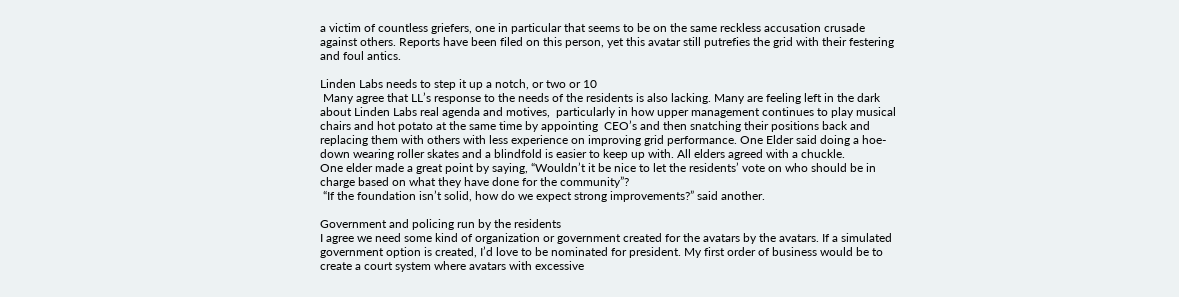a victim of countless griefers, one in particular that seems to be on the same reckless accusation crusade against others. Reports have been filed on this person, yet this avatar still putrefies the grid with their festering and foul antics.

Linden Labs needs to step it up a notch, or two or 10
 Many agree that LL’s response to the needs of the residents is also lacking. Many are feeling left in the dark about Linden Labs real agenda and motives,  particularly in how upper management continues to play musical chairs and hot potato at the same time by appointing  CEO’s and then snatching their positions back and replacing them with others with less experience on improving grid performance. One Elder said doing a hoe-down wearing roller skates and a blindfold is easier to keep up with. All elders agreed with a chuckle.
One elder made a great point by saying, “Wouldn’t it be nice to let the residents’ vote on who should be in charge based on what they have done for the community”?
 “If the foundation isn’t solid, how do we expect strong improvements?” said another.

Government and policing run by the residents
I agree we need some kind of organization or government created for the avatars by the avatars. If a simulated government option is created, I’d love to be nominated for president. My first order of business would be to create a court system where avatars with excessive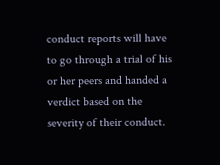conduct reports will have to go through a trial of his or her peers and handed a verdict based on the severity of their conduct.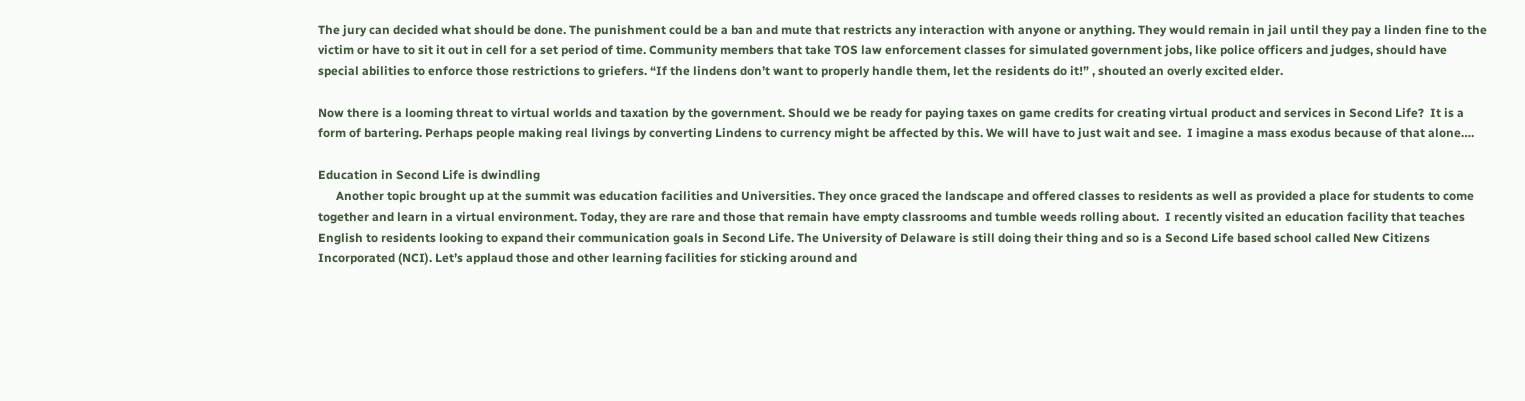The jury can decided what should be done. The punishment could be a ban and mute that restricts any interaction with anyone or anything. They would remain in jail until they pay a linden fine to the victim or have to sit it out in cell for a set period of time. Community members that take TOS law enforcement classes for simulated government jobs, like police officers and judges, should have special abilities to enforce those restrictions to griefers. “If the lindens don’t want to properly handle them, let the residents do it!” , shouted an overly excited elder.

Now there is a looming threat to virtual worlds and taxation by the government. Should we be ready for paying taxes on game credits for creating virtual product and services in Second Life?  It is a form of bartering. Perhaps people making real livings by converting Lindens to currency might be affected by this. We will have to just wait and see.  I imagine a mass exodus because of that alone….

Education in Second Life is dwindling
      Another topic brought up at the summit was education facilities and Universities. They once graced the landscape and offered classes to residents as well as provided a place for students to come together and learn in a virtual environment. Today, they are rare and those that remain have empty classrooms and tumble weeds rolling about.  I recently visited an education facility that teaches English to residents looking to expand their communication goals in Second Life. The University of Delaware is still doing their thing and so is a Second Life based school called New Citizens Incorporated (NCI). Let’s applaud those and other learning facilities for sticking around and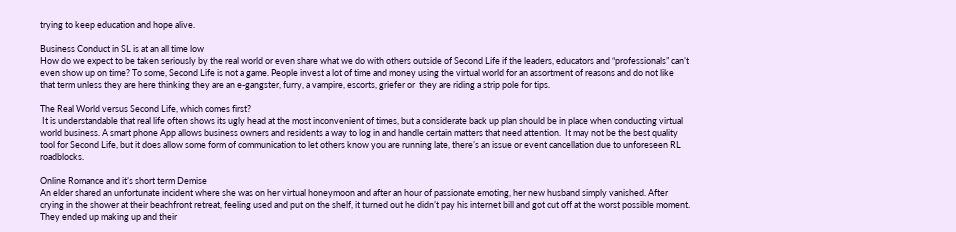trying to keep education and hope alive.

Business Conduct in SL is at an all time low
How do we expect to be taken seriously by the real world or even share what we do with others outside of Second Life if the leaders, educators and “professionals” can’t even show up on time? To some, Second Life is not a game. People invest a lot of time and money using the virtual world for an assortment of reasons and do not like that term unless they are here thinking they are an e-gangster, furry, a vampire, escorts, griefer or  they are riding a strip pole for tips.

The Real World versus Second Life, which comes first?
 It is understandable that real life often shows its ugly head at the most inconvenient of times, but a considerate back up plan should be in place when conducting virtual world business. A smart phone App allows business owners and residents a way to log in and handle certain matters that need attention.  It may not be the best quality tool for Second Life, but it does allow some form of communication to let others know you are running late, there’s an issue or event cancellation due to unforeseen RL roadblocks.

Online Romance and it’s short term Demise
An elder shared an unfortunate incident where she was on her virtual honeymoon and after an hour of passionate emoting, her new husband simply vanished. After crying in the shower at their beachfront retreat, feeling used and put on the shelf, it turned out he didn’t pay his internet bill and got cut off at the worst possible moment. They ended up making up and their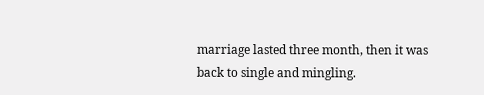marriage lasted three month, then it was back to single and mingling.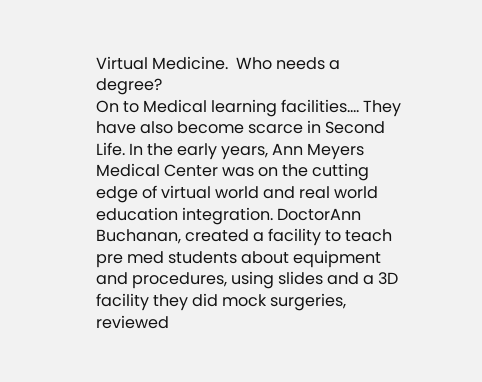Virtual Medicine.  Who needs a degree?
On to Medical learning facilities…. They have also become scarce in Second Life. In the early years, Ann Meyers Medical Center was on the cutting edge of virtual world and real world education integration. DoctorAnn Buchanan, created a facility to teach pre med students about equipment and procedures, using slides and a 3D facility they did mock surgeries, reviewed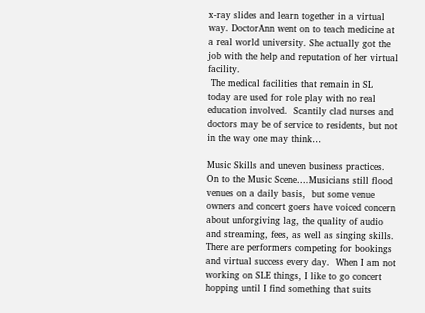x-ray slides and learn together in a virtual way. DoctorAnn went on to teach medicine at a real world university. She actually got the job with the help and reputation of her virtual facility.
 The medical facilities that remain in SL today are used for role play with no real education involved.  Scantily clad nurses and doctors may be of service to residents, but not in the way one may think…

Music Skills and uneven business practices.
On to the Music Scene….Musicians still flood venues on a daily basis,  but some venue owners and concert goers have voiced concern about unforgiving lag, the quality of audio and streaming, fees, as well as singing skills. There are performers competing for bookings and virtual success every day.  When I am not working on SLE things, I like to go concert hopping until I find something that suits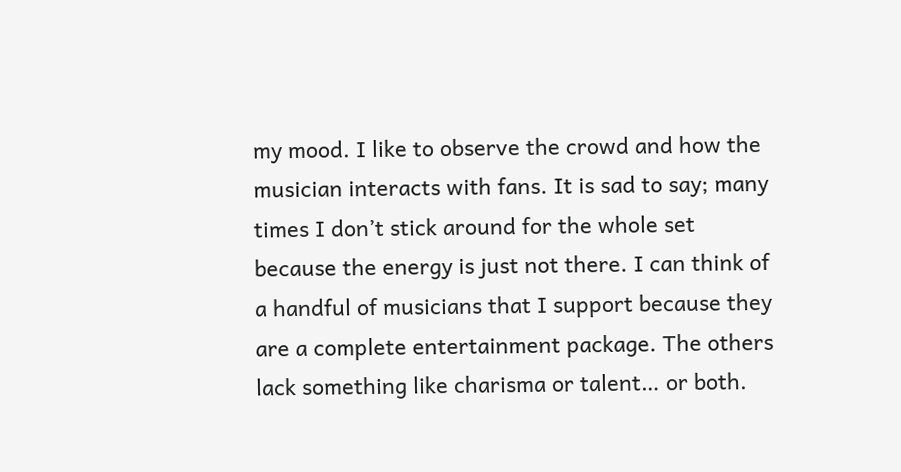my mood. I like to observe the crowd and how the musician interacts with fans. It is sad to say; many times I don’t stick around for the whole set because the energy is just not there. I can think of a handful of musicians that I support because they are a complete entertainment package. The others lack something like charisma or talent… or both.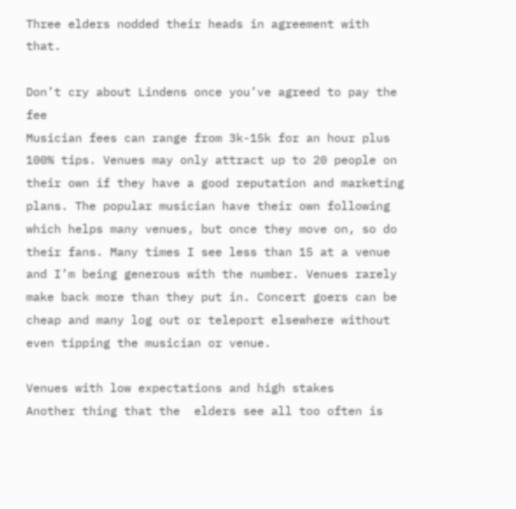Three elders nodded their heads in agreement with that.

Don’t cry about Lindens once you’ve agreed to pay the fee
Musician fees can range from 3k-15k for an hour plus 100% tips. Venues may only attract up to 20 people on their own if they have a good reputation and marketing plans. The popular musician have their own following which helps many venues, but once they move on, so do their fans. Many times I see less than 15 at a venue and I’m being generous with the number. Venues rarely make back more than they put in. Concert goers can be cheap and many log out or teleport elsewhere without even tipping the musician or venue.

Venues with low expectations and high stakes
Another thing that the  elders see all too often is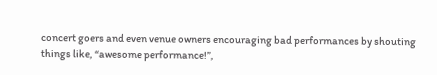concert goers and even venue owners encouraging bad performances by shouting things like, “awesome performance!”,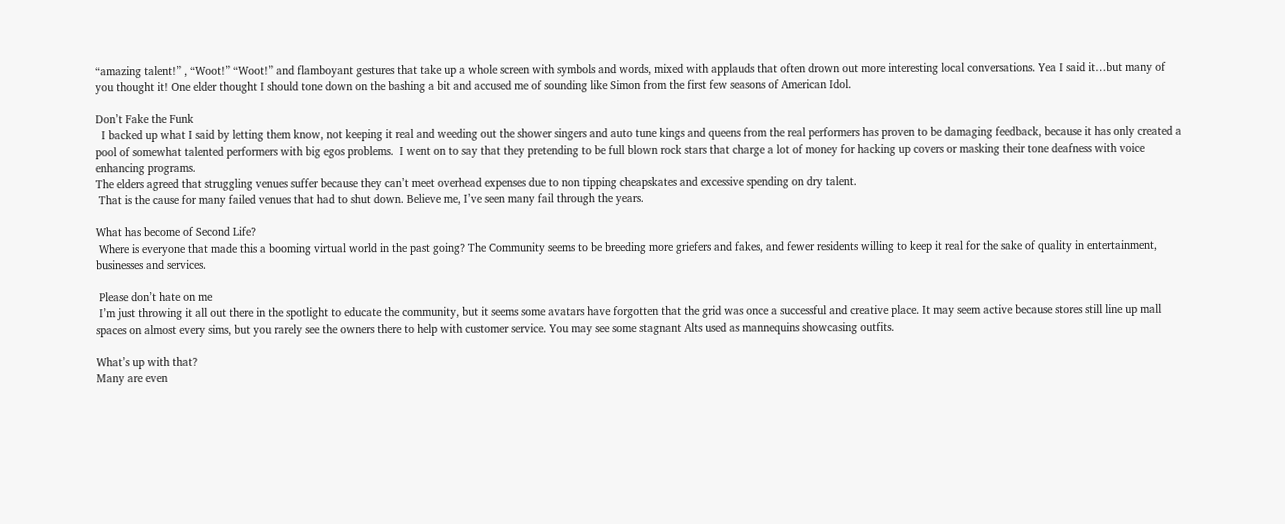“amazing talent!” , “Woot!” “Woot!” and flamboyant gestures that take up a whole screen with symbols and words, mixed with applauds that often drown out more interesting local conversations. Yea I said it…but many of you thought it! One elder thought I should tone down on the bashing a bit and accused me of sounding like Simon from the first few seasons of American Idol.

Don’t Fake the Funk
  I backed up what I said by letting them know, not keeping it real and weeding out the shower singers and auto tune kings and queens from the real performers has proven to be damaging feedback, because it has only created a pool of somewhat talented performers with big egos problems.  I went on to say that they pretending to be full blown rock stars that charge a lot of money for hacking up covers or masking their tone deafness with voice enhancing programs.
The elders agreed that struggling venues suffer because they can’t meet overhead expenses due to non tipping cheapskates and excessive spending on dry talent.
 That is the cause for many failed venues that had to shut down. Believe me, I’ve seen many fail through the years.

What has become of Second Life?
 Where is everyone that made this a booming virtual world in the past going? The Community seems to be breeding more griefers and fakes, and fewer residents willing to keep it real for the sake of quality in entertainment, businesses and services.

 Please don’t hate on me
 I’m just throwing it all out there in the spotlight to educate the community, but it seems some avatars have forgotten that the grid was once a successful and creative place. It may seem active because stores still line up mall spaces on almost every sims, but you rarely see the owners there to help with customer service. You may see some stagnant Alts used as mannequins showcasing outfits.

What’s up with that?
Many are even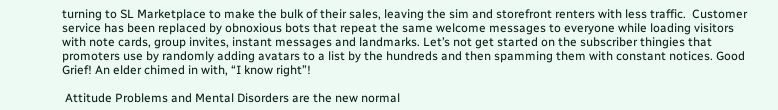turning to SL Marketplace to make the bulk of their sales, leaving the sim and storefront renters with less traffic.  Customer service has been replaced by obnoxious bots that repeat the same welcome messages to everyone while loading visitors with note cards, group invites, instant messages and landmarks. Let’s not get started on the subscriber thingies that promoters use by randomly adding avatars to a list by the hundreds and then spamming them with constant notices. Good Grief! An elder chimed in with, “I know right”!

 Attitude Problems and Mental Disorders are the new normal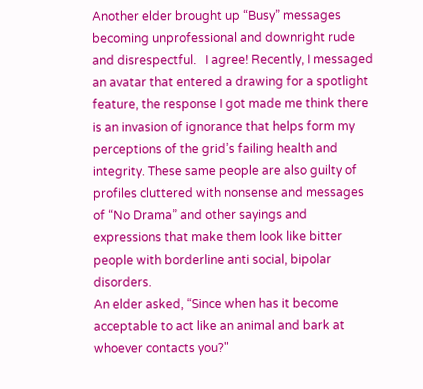Another elder brought up “Busy” messages becoming unprofessional and downright rude and disrespectful.   I agree! Recently, I messaged an avatar that entered a drawing for a spotlight feature, the response I got made me think there is an invasion of ignorance that helps form my perceptions of the grid’s failing health and integrity. These same people are also guilty of profiles cluttered with nonsense and messages of “No Drama” and other sayings and expressions that make them look like bitter people with borderline anti social, bipolar disorders.
An elder asked, “Since when has it become acceptable to act like an animal and bark at whoever contacts you?"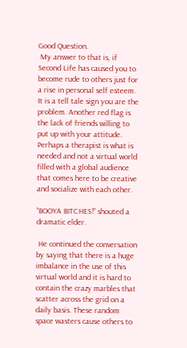Good Question.
 My answer to that is, if Second Life has caused you to become rude to others just for a rise in personal self esteem.  It is a tell tale sign you are the problem. Another red flag is the lack of friends willing to put up with your attitude. Perhaps a therapist is what is needed and not a virtual world filled with a global audience that comes here to be creative and socialize with each other.

“BOOYA BITCHES!” shouted a dramatic elder.

 He continued the conversation by saying that there is a huge imbalance in the use of this virtual world and it is hard to contain the crazy marbles that scatter across the grid on a daily basis. These random space wasters cause others to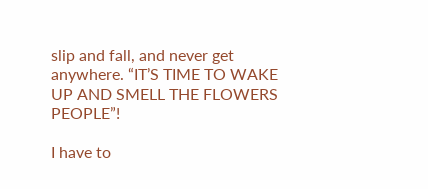slip and fall, and never get anywhere. “IT’S TIME TO WAKE UP AND SMELL THE FLOWERS PEOPLE”!

I have to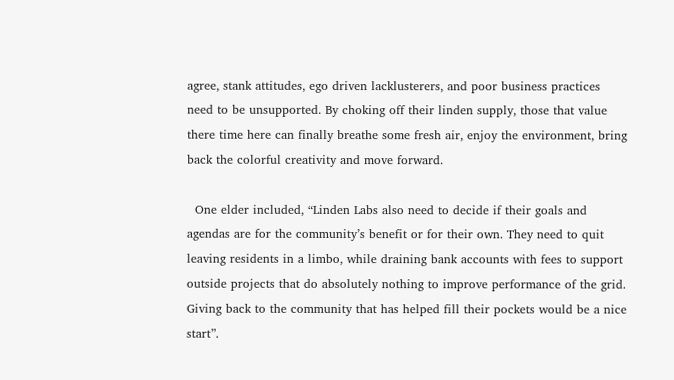agree, stank attitudes, ego driven lacklusterers, and poor business practices need to be unsupported. By choking off their linden supply, those that value there time here can finally breathe some fresh air, enjoy the environment, bring back the colorful creativity and move forward.

  One elder included, “Linden Labs also need to decide if their goals and agendas are for the community’s benefit or for their own. They need to quit leaving residents in a limbo, while draining bank accounts with fees to support outside projects that do absolutely nothing to improve performance of the grid.  Giving back to the community that has helped fill their pockets would be a nice start”.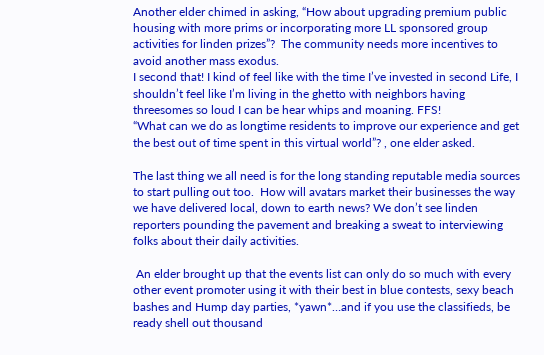Another elder chimed in asking, “How about upgrading premium public housing with more prims or incorporating more LL sponsored group activities for linden prizes”?  The community needs more incentives to avoid another mass exodus.
I second that! I kind of feel like with the time I’ve invested in second Life, I shouldn’t feel like I’m living in the ghetto with neighbors having threesomes so loud I can be hear whips and moaning. FFS!
“What can we do as longtime residents to improve our experience and get the best out of time spent in this virtual world”? , one elder asked.

The last thing we all need is for the long standing reputable media sources to start pulling out too.  How will avatars market their businesses the way we have delivered local, down to earth news? We don’t see linden reporters pounding the pavement and breaking a sweat to interviewing folks about their daily activities.

 An elder brought up that the events list can only do so much with every other event promoter using it with their best in blue contests, sexy beach bashes and Hump day parties, *yawn*…and if you use the classifieds, be ready shell out thousand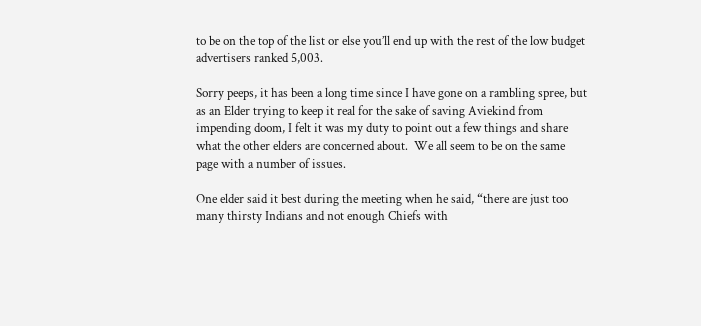to be on the top of the list or else you’ll end up with the rest of the low budget advertisers ranked 5,003.

Sorry peeps, it has been a long time since I have gone on a rambling spree, but as an Elder trying to keep it real for the sake of saving Aviekind from impending doom, I felt it was my duty to point out a few things and share what the other elders are concerned about.  We all seem to be on the same page with a number of issues.

One elder said it best during the meeting when he said, “there are just too many thirsty Indians and not enough Chiefs with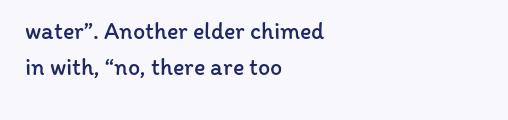water”. Another elder chimed in with, “no, there are too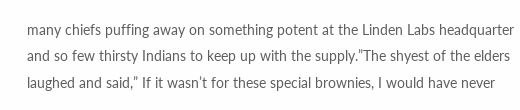many chiefs puffing away on something potent at the Linden Labs headquarter and so few thirsty Indians to keep up with the supply.”The shyest of the elders laughed and said,” If it wasn’t for these special brownies, I would have never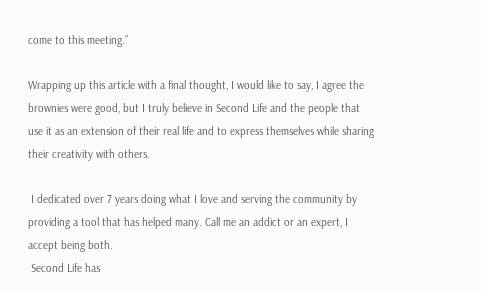come to this meeting.”

Wrapping up this article with a final thought, I would like to say, I agree the brownies were good, but I truly believe in Second Life and the people that use it as an extension of their real life and to express themselves while sharing their creativity with others.

 I dedicated over 7 years doing what I love and serving the community by providing a tool that has helped many. Call me an addict or an expert, I accept being both.
 Second Life has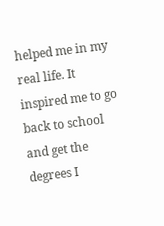helped me in my real life. It inspired me to go back to school and get the degrees I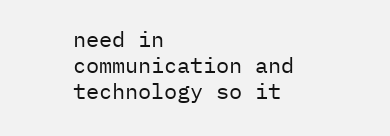need in communication and technology so it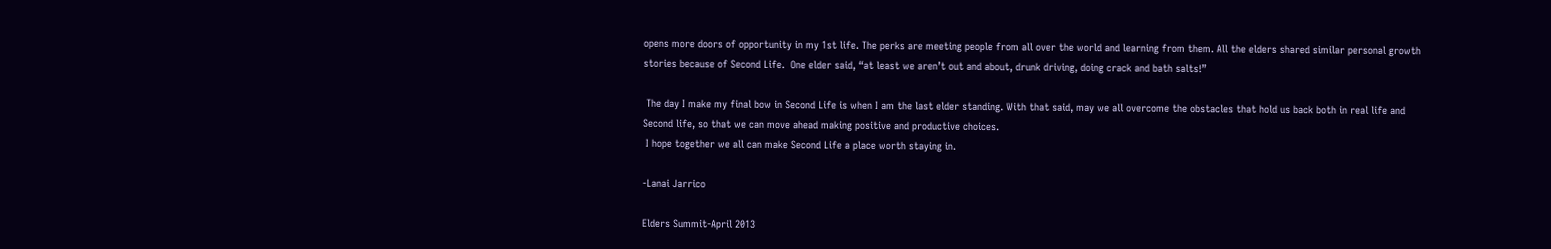opens more doors of opportunity in my 1st life. The perks are meeting people from all over the world and learning from them. All the elders shared similar personal growth stories because of Second Life.  One elder said, “at least we aren’t out and about, drunk driving, doing crack and bath salts!”

 The day I make my final bow in Second Life is when I am the last elder standing. With that said, may we all overcome the obstacles that hold us back both in real life and Second life, so that we can move ahead making positive and productive choices.
 I hope together we all can make Second Life a place worth staying in.

-Lanai Jarrico

Elders Summit-April 2013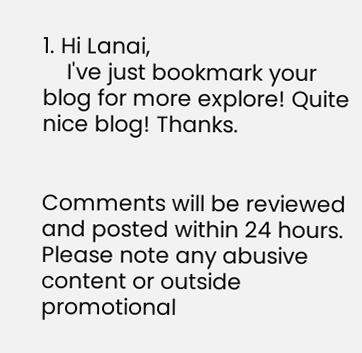1. Hi Lanai,
    I've just bookmark your blog for more explore! Quite nice blog! Thanks.


Comments will be reviewed and posted within 24 hours. Please note any abusive content or outside promotional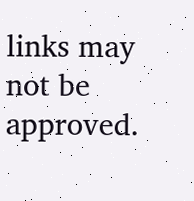links may not be approved.